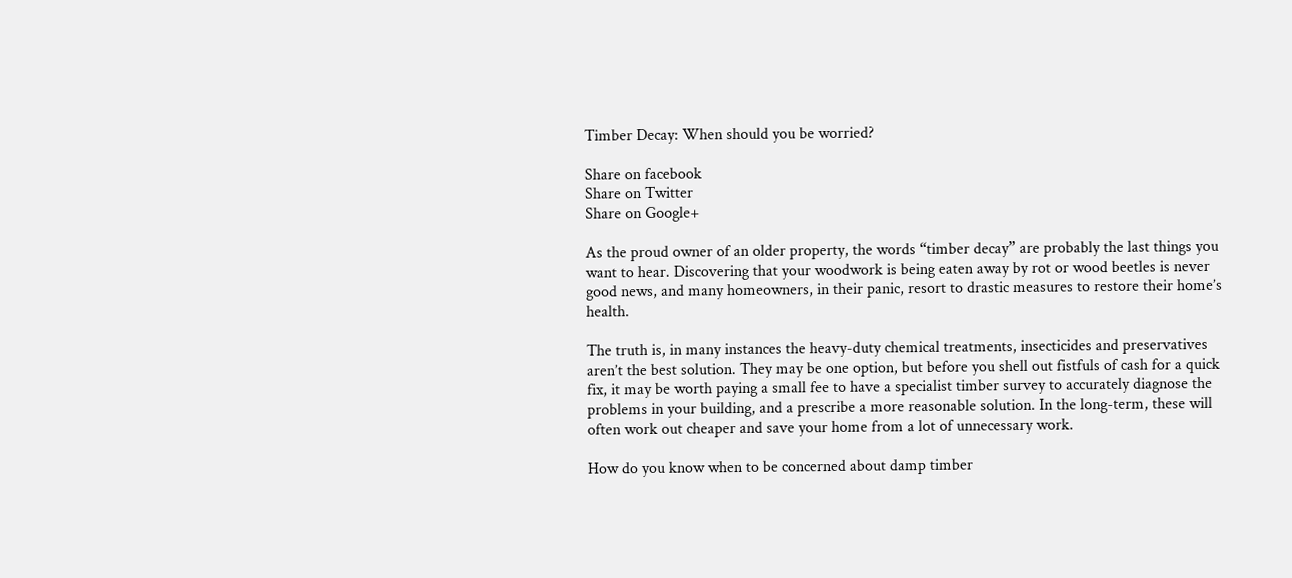Timber Decay: When should you be worried?

Share on facebook
Share on Twitter
Share on Google+

As the proud owner of an older property, the words “timber decay” are probably the last things you want to hear. Discovering that your woodwork is being eaten away by rot or wood beetles is never good news, and many homeowners, in their panic, resort to drastic measures to restore their home’s health.

The truth is, in many instances the heavy-duty chemical treatments, insecticides and preservatives aren’t the best solution. They may be one option, but before you shell out fistfuls of cash for a quick fix, it may be worth paying a small fee to have a specialist timber survey to accurately diagnose the problems in your building, and a prescribe a more reasonable solution. In the long-term, these will often work out cheaper and save your home from a lot of unnecessary work.

How do you know when to be concerned about damp timber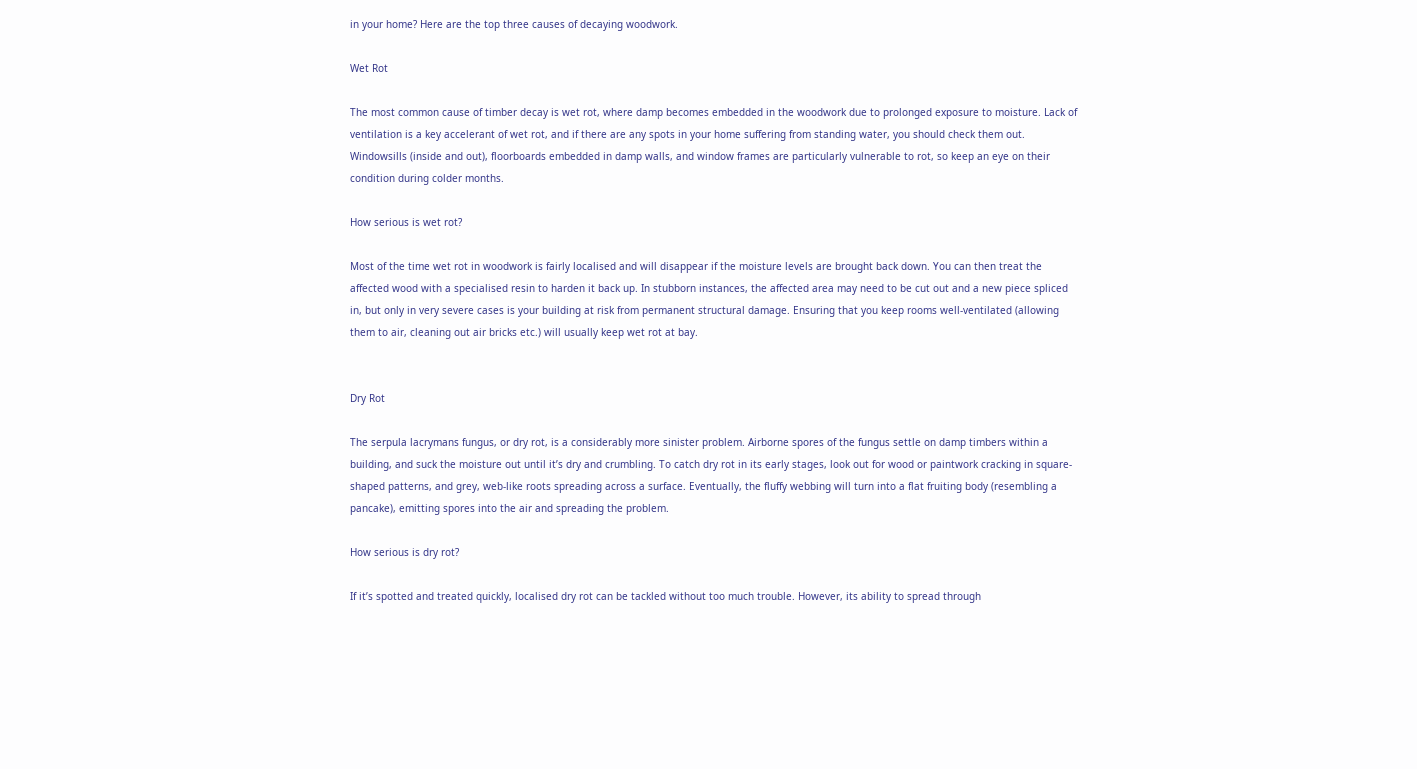in your home? Here are the top three causes of decaying woodwork.

Wet Rot

The most common cause of timber decay is wet rot, where damp becomes embedded in the woodwork due to prolonged exposure to moisture. Lack of ventilation is a key accelerant of wet rot, and if there are any spots in your home suffering from standing water, you should check them out. Windowsills (inside and out), floorboards embedded in damp walls, and window frames are particularly vulnerable to rot, so keep an eye on their condition during colder months.

How serious is wet rot?

Most of the time wet rot in woodwork is fairly localised and will disappear if the moisture levels are brought back down. You can then treat the affected wood with a specialised resin to harden it back up. In stubborn instances, the affected area may need to be cut out and a new piece spliced in, but only in very severe cases is your building at risk from permanent structural damage. Ensuring that you keep rooms well-ventilated (allowing them to air, cleaning out air bricks etc.) will usually keep wet rot at bay.


Dry Rot

The serpula lacrymans fungus, or dry rot, is a considerably more sinister problem. Airborne spores of the fungus settle on damp timbers within a building, and suck the moisture out until it’s dry and crumbling. To catch dry rot in its early stages, look out for wood or paintwork cracking in square-shaped patterns, and grey, web-like roots spreading across a surface. Eventually, the fluffy webbing will turn into a flat fruiting body (resembling a pancake), emitting spores into the air and spreading the problem.

How serious is dry rot?

If it’s spotted and treated quickly, localised dry rot can be tackled without too much trouble. However, its ability to spread through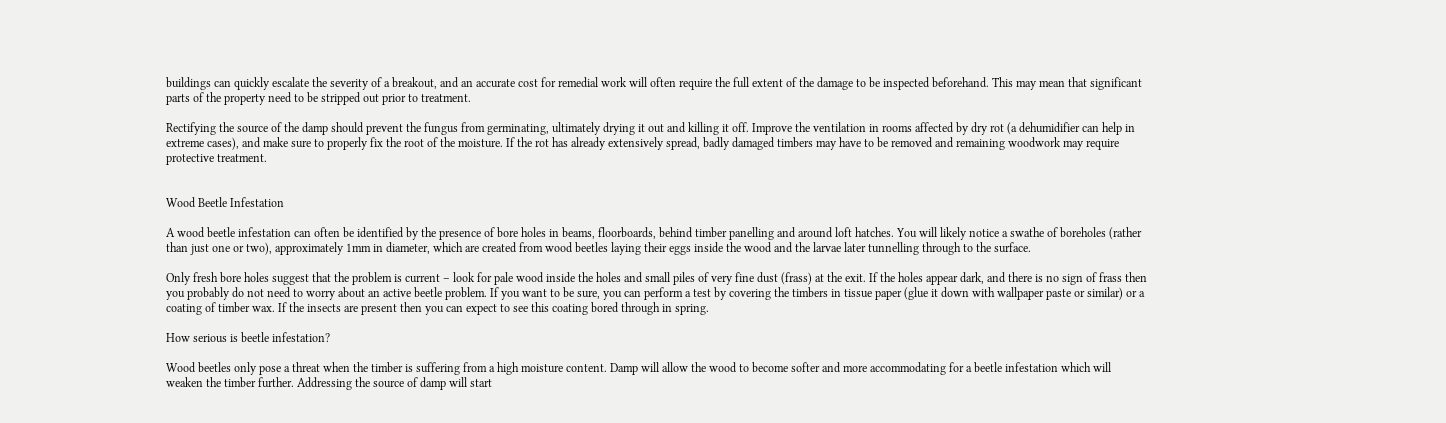buildings can quickly escalate the severity of a breakout, and an accurate cost for remedial work will often require the full extent of the damage to be inspected beforehand. This may mean that significant parts of the property need to be stripped out prior to treatment.

Rectifying the source of the damp should prevent the fungus from germinating, ultimately drying it out and killing it off. Improve the ventilation in rooms affected by dry rot (a dehumidifier can help in extreme cases), and make sure to properly fix the root of the moisture. If the rot has already extensively spread, badly damaged timbers may have to be removed and remaining woodwork may require protective treatment.


Wood Beetle Infestation

A wood beetle infestation can often be identified by the presence of bore holes in beams, floorboards, behind timber panelling and around loft hatches. You will likely notice a swathe of boreholes (rather than just one or two), approximately 1mm in diameter, which are created from wood beetles laying their eggs inside the wood and the larvae later tunnelling through to the surface.

Only fresh bore holes suggest that the problem is current – look for pale wood inside the holes and small piles of very fine dust (frass) at the exit. If the holes appear dark, and there is no sign of frass then you probably do not need to worry about an active beetle problem. If you want to be sure, you can perform a test by covering the timbers in tissue paper (glue it down with wallpaper paste or similar) or a coating of timber wax. If the insects are present then you can expect to see this coating bored through in spring.

How serious is beetle infestation?

Wood beetles only pose a threat when the timber is suffering from a high moisture content. Damp will allow the wood to become softer and more accommodating for a beetle infestation which will weaken the timber further. Addressing the source of damp will start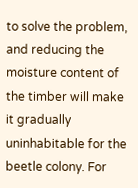to solve the problem, and reducing the moisture content of the timber will make it gradually uninhabitable for the beetle colony. For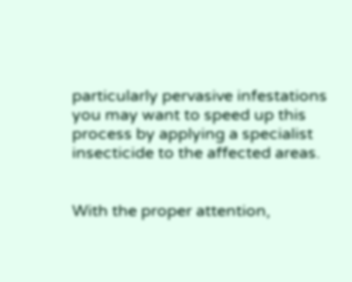particularly pervasive infestations you may want to speed up this process by applying a specialist insecticide to the affected areas.


With the proper attention,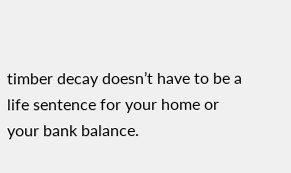timber decay doesn’t have to be a life sentence for your home or your bank balance.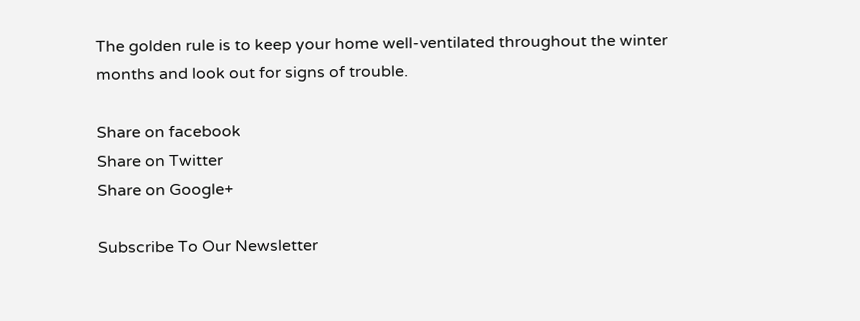The golden rule is to keep your home well-ventilated throughout the winter months and look out for signs of trouble.

Share on facebook
Share on Twitter
Share on Google+

Subscribe To Our Newsletter